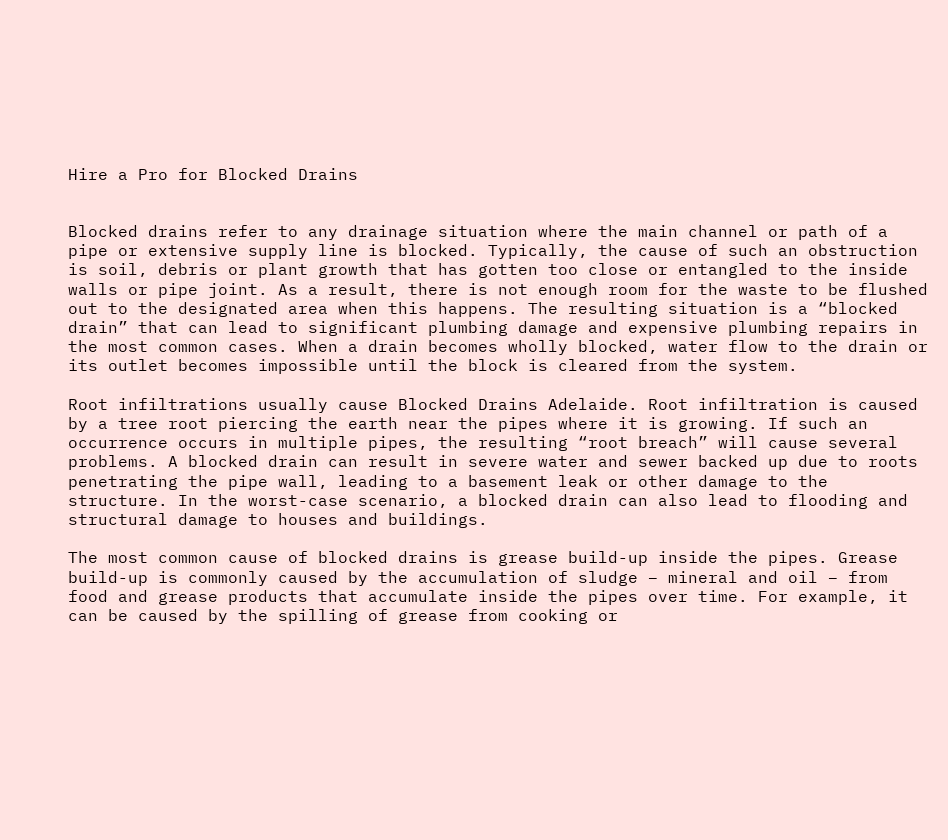Hire a Pro for Blocked Drains


Blocked drains refer to any drainage situation where the main channel or path of a pipe or extensive supply line is blocked. Typically, the cause of such an obstruction is soil, debris or plant growth that has gotten too close or entangled to the inside walls or pipe joint. As a result, there is not enough room for the waste to be flushed out to the designated area when this happens. The resulting situation is a “blocked drain” that can lead to significant plumbing damage and expensive plumbing repairs in the most common cases. When a drain becomes wholly blocked, water flow to the drain or its outlet becomes impossible until the block is cleared from the system.

Root infiltrations usually cause Blocked Drains Adelaide. Root infiltration is caused by a tree root piercing the earth near the pipes where it is growing. If such an occurrence occurs in multiple pipes, the resulting “root breach” will cause several problems. A blocked drain can result in severe water and sewer backed up due to roots penetrating the pipe wall, leading to a basement leak or other damage to the structure. In the worst-case scenario, a blocked drain can also lead to flooding and structural damage to houses and buildings.

The most common cause of blocked drains is grease build-up inside the pipes. Grease build-up is commonly caused by the accumulation of sludge – mineral and oil – from food and grease products that accumulate inside the pipes over time. For example, it can be caused by the spilling of grease from cooking or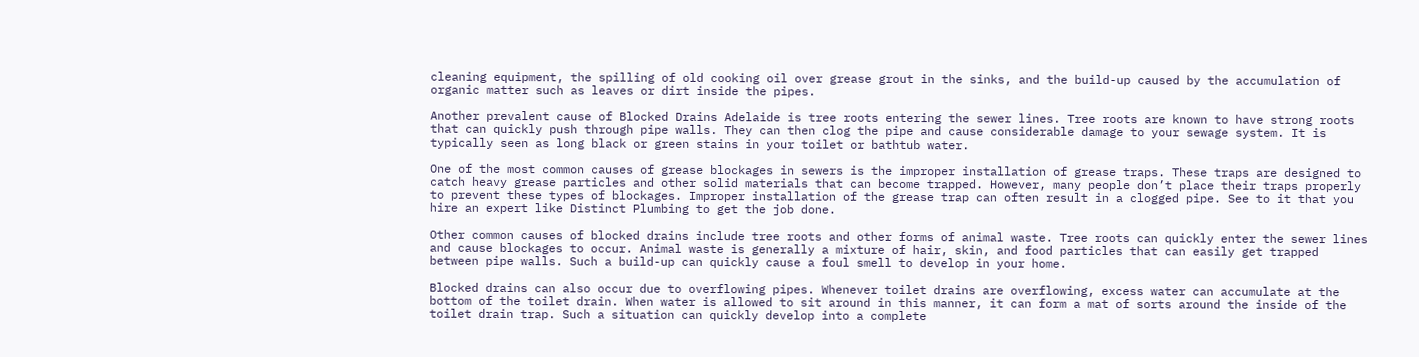cleaning equipment, the spilling of old cooking oil over grease grout in the sinks, and the build-up caused by the accumulation of organic matter such as leaves or dirt inside the pipes.

Another prevalent cause of Blocked Drains Adelaide is tree roots entering the sewer lines. Tree roots are known to have strong roots that can quickly push through pipe walls. They can then clog the pipe and cause considerable damage to your sewage system. It is typically seen as long black or green stains in your toilet or bathtub water.

One of the most common causes of grease blockages in sewers is the improper installation of grease traps. These traps are designed to catch heavy grease particles and other solid materials that can become trapped. However, many people don’t place their traps properly to prevent these types of blockages. Improper installation of the grease trap can often result in a clogged pipe. See to it that you hire an expert like Distinct Plumbing to get the job done.

Other common causes of blocked drains include tree roots and other forms of animal waste. Tree roots can quickly enter the sewer lines and cause blockages to occur. Animal waste is generally a mixture of hair, skin, and food particles that can easily get trapped between pipe walls. Such a build-up can quickly cause a foul smell to develop in your home.

Blocked drains can also occur due to overflowing pipes. Whenever toilet drains are overflowing, excess water can accumulate at the bottom of the toilet drain. When water is allowed to sit around in this manner, it can form a mat of sorts around the inside of the toilet drain trap. Such a situation can quickly develop into a complete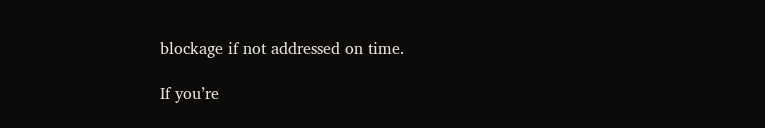blockage if not addressed on time.

If you’re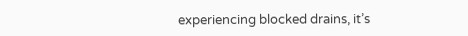experiencing blocked drains, it’s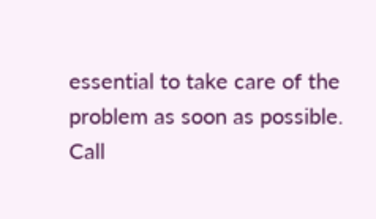essential to take care of the problem as soon as possible. Call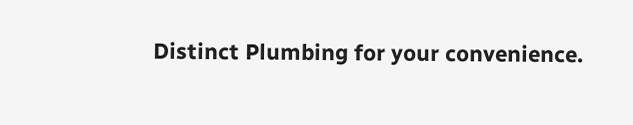Distinct Plumbing for your convenience.